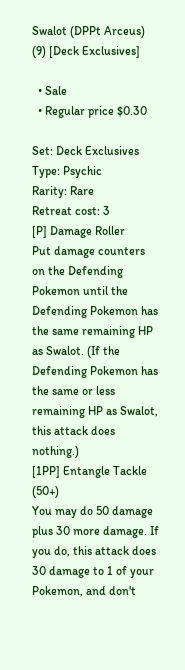Swalot (DPPt Arceus) (9) [Deck Exclusives]

  • Sale
  • Regular price $0.30

Set: Deck Exclusives
Type: Psychic
Rarity: Rare
Retreat cost: 3
[P] Damage Roller
Put damage counters on the Defending Pokemon until the Defending Pokemon has the same remaining HP as Swalot. (If the Defending Pokemon has the same or less remaining HP as Swalot, this attack does nothing.)
[1PP] Entangle Tackle (50+)
You may do 50 damage plus 30 more damage. If you do, this attack does 30 damage to 1 of your Pokemon, and don't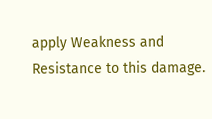apply Weakness and Resistance to this damage.